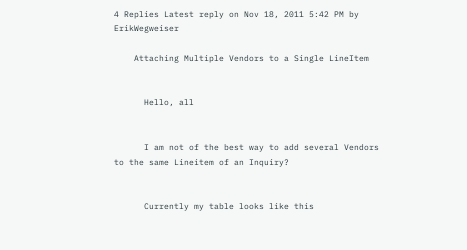4 Replies Latest reply on Nov 18, 2011 5:42 PM by ErikWegweiser

    Attaching Multiple Vendors to a Single LineItem


      Hello, all


      I am not of the best way to add several Vendors to the same Lineitem of an Inquiry?


      Currently my table looks like this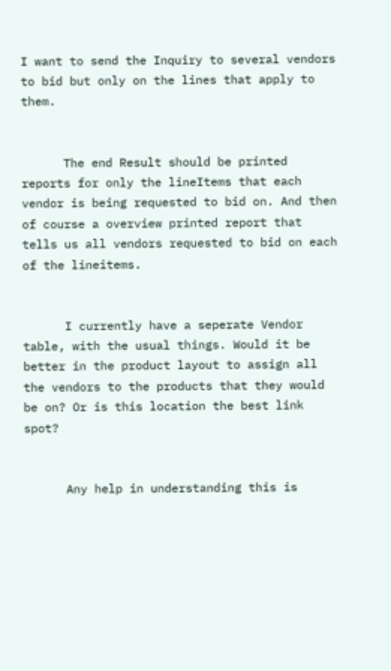I want to send the Inquiry to several vendors to bid but only on the lines that apply to them.


      The end Result should be printed reports for only the lineItems that each vendor is being requested to bid on. And then of course a overview printed report that tells us all vendors requested to bid on each of the lineitems.


      I currently have a seperate Vendor table, with the usual things. Would it be better in the product layout to assign all the vendors to the products that they would be on? Or is this location the best link spot?


      Any help in understanding this is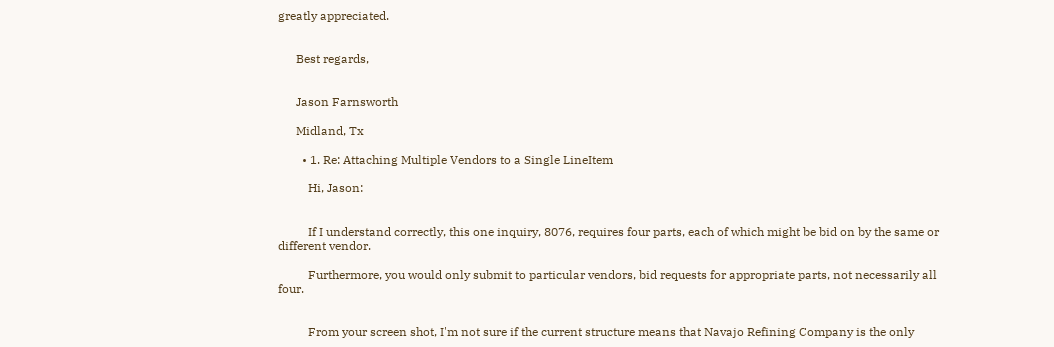greatly appreciated.


      Best regards,


      Jason Farnsworth

      Midland, Tx

        • 1. Re: Attaching Multiple Vendors to a Single LineItem

          Hi, Jason:


          If I understand correctly, this one inquiry, 8076, requires four parts, each of which might be bid on by the same or different vendor.

          Furthermore, you would only submit to particular vendors, bid requests for appropriate parts, not necessarily all four.


          From your screen shot, I'm not sure if the current structure means that Navajo Refining Company is the only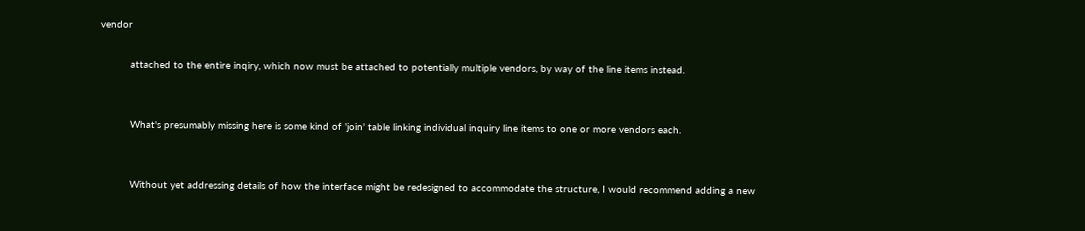vendor

          attached to the entire inqiry, which now must be attached to potentially multiple vendors, by way of the line items instead.


          What's presumably missing here is some kind of 'join' table linking individual inquiry line items to one or more vendors each.


          Without yet addressing details of how the interface might be redesigned to accommodate the structure, I would recommend adding a new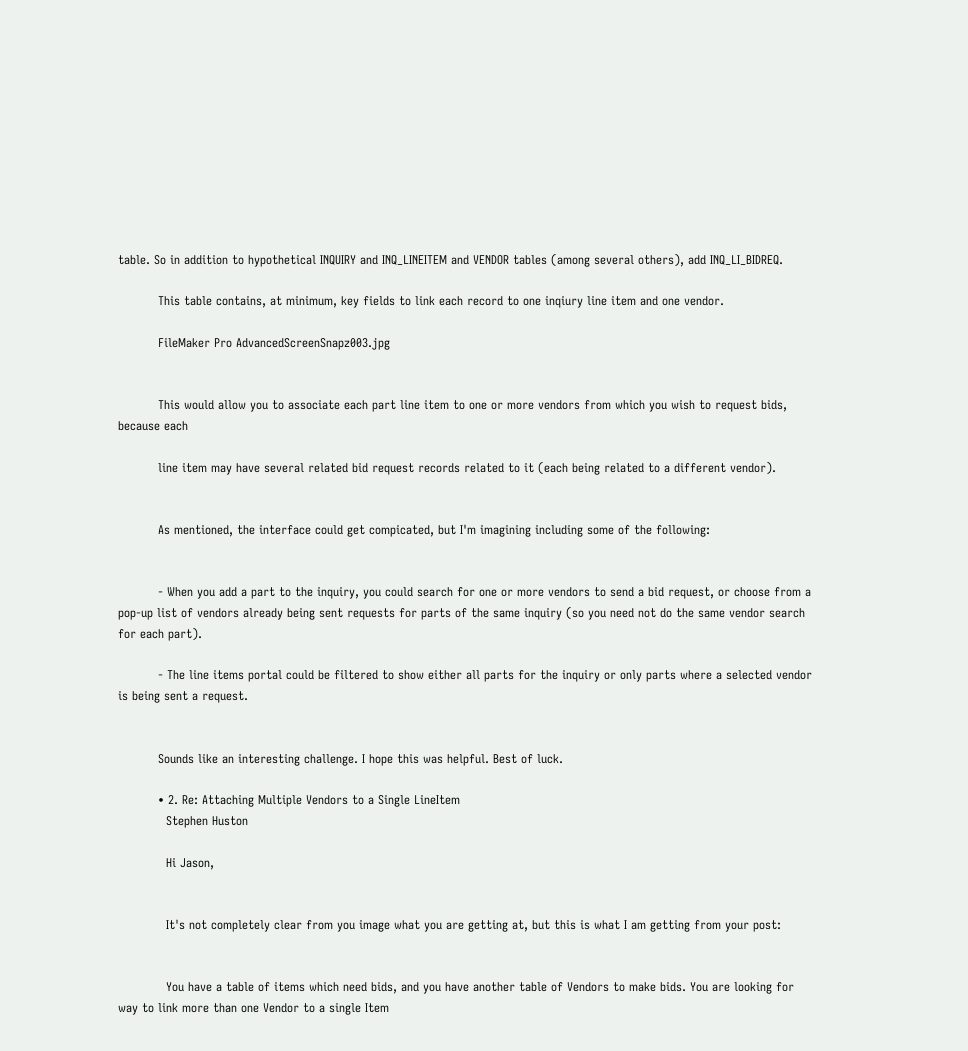table. So in addition to hypothetical INQUIRY and INQ_LINEITEM and VENDOR tables (among several others), add INQ_LI_BIDREQ.

          This table contains, at minimum, key fields to link each record to one inqiury line item and one vendor.

          FileMaker Pro AdvancedScreenSnapz003.jpg


          This would allow you to associate each part line item to one or more vendors from which you wish to request bids, because each

          line item may have several related bid request records related to it (each being related to a different vendor).


          As mentioned, the interface could get compicated, but I'm imagining including some of the following:


          - When you add a part to the inquiry, you could search for one or more vendors to send a bid request, or choose from a pop-up list of vendors already being sent requests for parts of the same inquiry (so you need not do the same vendor search for each part).

          - The line items portal could be filtered to show either all parts for the inquiry or only parts where a selected vendor is being sent a request.


          Sounds like an interesting challenge. I hope this was helpful. Best of luck.

          • 2. Re: Attaching Multiple Vendors to a Single LineItem
            Stephen Huston

            Hi Jason,


            It's not completely clear from you image what you are getting at, but this is what I am getting from your post:


            You have a table of items which need bids, and you have another table of Vendors to make bids. You are looking for way to link more than one Vendor to a single Item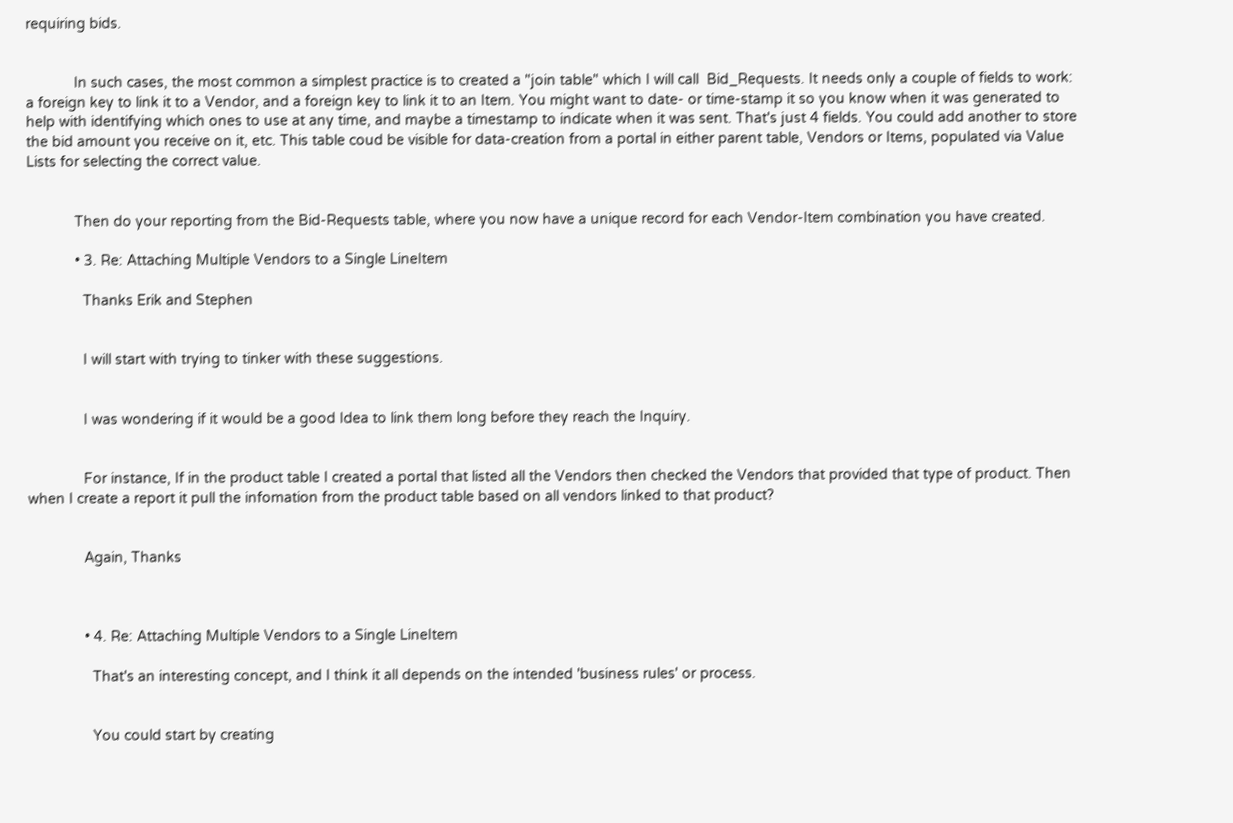requiring bids.


            In such cases, the most common a simplest practice is to created a "join table" which I will call  Bid_Requests. It needs only a couple of fields to work: a foreign key to link it to a Vendor, and a foreign key to link it to an Item. You might want to date- or time-stamp it so you know when it was generated to help with identifying which ones to use at any time, and maybe a timestamp to indicate when it was sent. That's just 4 fields. You could add another to store the bid amount you receive on it, etc. This table coud be visible for data-creation from a portal in either parent table, Vendors or Items, populated via Value Lists for selecting the correct value.


            Then do your reporting from the Bid-Requests table, where you now have a unique record for each Vendor-Item combination you have created.

            • 3. Re: Attaching Multiple Vendors to a Single LineItem

              Thanks Erik and Stephen


              I will start with trying to tinker with these suggestions.


              I was wondering if it would be a good Idea to link them long before they reach the Inquiry.


              For instance, If in the product table I created a portal that listed all the Vendors then checked the Vendors that provided that type of product. Then when I create a report it pull the infomation from the product table based on all vendors linked to that product?


              Again, Thanks



              • 4. Re: Attaching Multiple Vendors to a Single LineItem

                That's an interesting concept, and I think it all depends on the intended 'business rules' or process.


                You could start by creating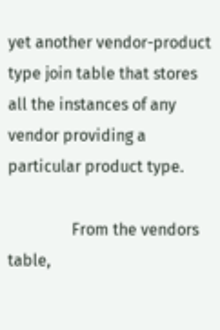yet another vendor-product type join table that stores all the instances of any vendor providing a particular product type.

                From the vendors table,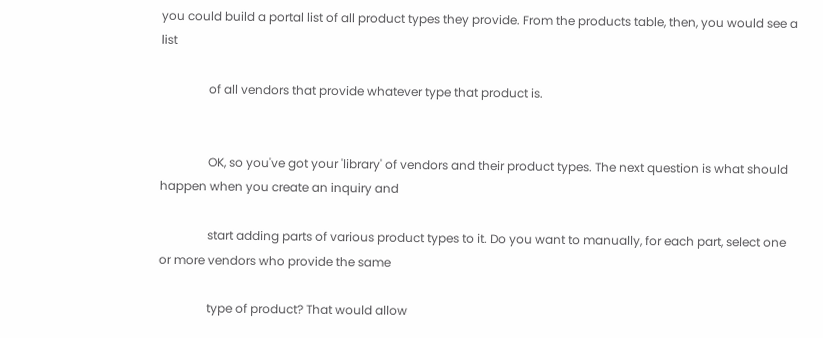you could build a portal list of all product types they provide. From the products table, then, you would see a list

                of all vendors that provide whatever type that product is.


                OK, so you've got your 'library' of vendors and their product types. The next question is what should happen when you create an inquiry and

                start adding parts of various product types to it. Do you want to manually, for each part, select one or more vendors who provide the same

                type of product? That would allow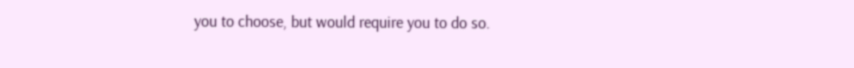you to choose, but would require you to do so.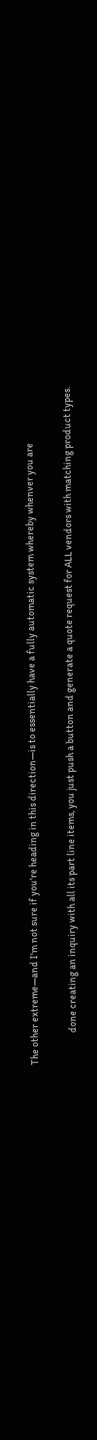The other extreme—and I'm not sure if you're heading in this direction—is to essentially have a fully automatic system whereby whenver you are

                done creating an inquiry with all its part line items, you just push a button and generate a quote request for ALL vendors with matching product types.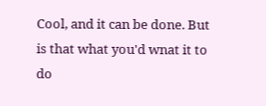Cool, and it can be done. But is that what you'd wnat it to do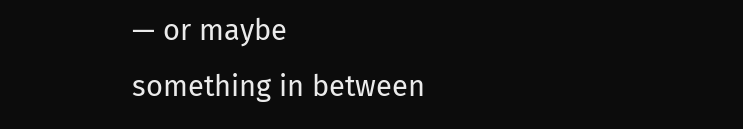— or maybe something in between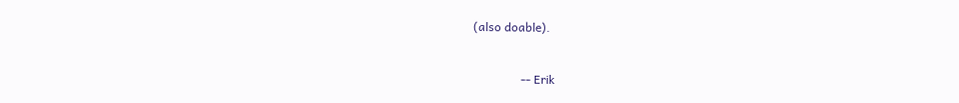(also doable).


                -- Erik